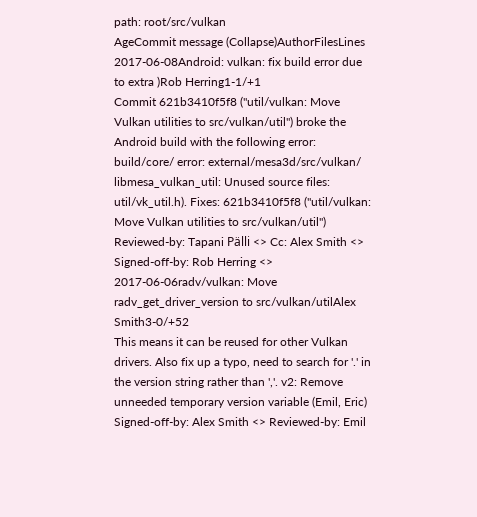path: root/src/vulkan
AgeCommit message (Collapse)AuthorFilesLines
2017-06-08Android: vulkan: fix build error due to extra )Rob Herring1-1/+1
Commit 621b3410f5f8 ("util/vulkan: Move Vulkan utilities to src/vulkan/util") broke the Android build with the following error: build/core/ error: external/mesa3d/src/vulkan/ libmesa_vulkan_util: Unused source files: util/vk_util.h). Fixes: 621b3410f5f8 ("util/vulkan: Move Vulkan utilities to src/vulkan/util") Reviewed-by: Tapani Pälli <> Cc: Alex Smith <> Signed-off-by: Rob Herring <>
2017-06-06radv/vulkan: Move radv_get_driver_version to src/vulkan/utilAlex Smith3-0/+52
This means it can be reused for other Vulkan drivers. Also fix up a typo, need to search for '.' in the version string rather than ','. v2: Remove unneeded temporary version variable (Emil, Eric) Signed-off-by: Alex Smith <> Reviewed-by: Emil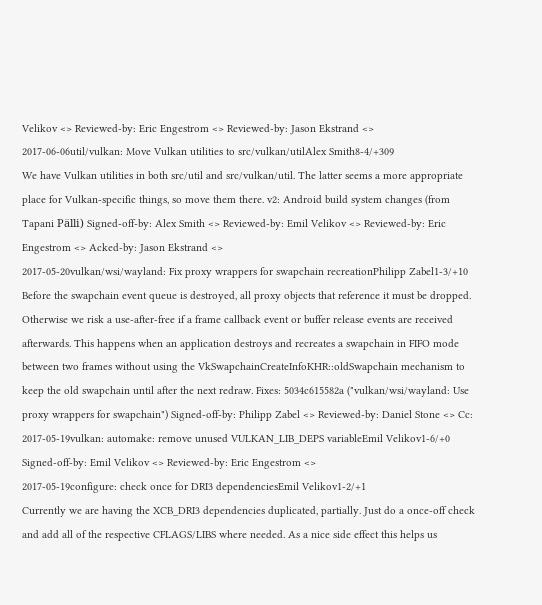Velikov <> Reviewed-by: Eric Engestrom <> Reviewed-by: Jason Ekstrand <>
2017-06-06util/vulkan: Move Vulkan utilities to src/vulkan/utilAlex Smith8-4/+309
We have Vulkan utilities in both src/util and src/vulkan/util. The latter seems a more appropriate place for Vulkan-specific things, so move them there. v2: Android build system changes (from Tapani Pälli) Signed-off-by: Alex Smith <> Reviewed-by: Emil Velikov <> Reviewed-by: Eric Engestrom <> Acked-by: Jason Ekstrand <>
2017-05-20vulkan/wsi/wayland: Fix proxy wrappers for swapchain recreationPhilipp Zabel1-3/+10
Before the swapchain event queue is destroyed, all proxy objects that reference it must be dropped. Otherwise we risk a use-after-free if a frame callback event or buffer release events are received afterwards. This happens when an application destroys and recreates a swapchain in FIFO mode between two frames without using the VkSwapchainCreateInfoKHR::oldSwapchain mechanism to keep the old swapchain until after the next redraw. Fixes: 5034c615582a ("vulkan/wsi/wayland: Use proxy wrappers for swapchain") Signed-off-by: Philipp Zabel <> Reviewed-by: Daniel Stone <> Cc:
2017-05-19vulkan: automake: remove unused VULKAN_LIB_DEPS variableEmil Velikov1-6/+0
Signed-off-by: Emil Velikov <> Reviewed-by: Eric Engestrom <>
2017-05-19configure: check once for DRI3 dependenciesEmil Velikov1-2/+1
Currently we are having the XCB_DRI3 dependencies duplicated, partially. Just do a once-off check and add all of the respective CFLAGS/LIBS where needed. As a nice side effect this helps us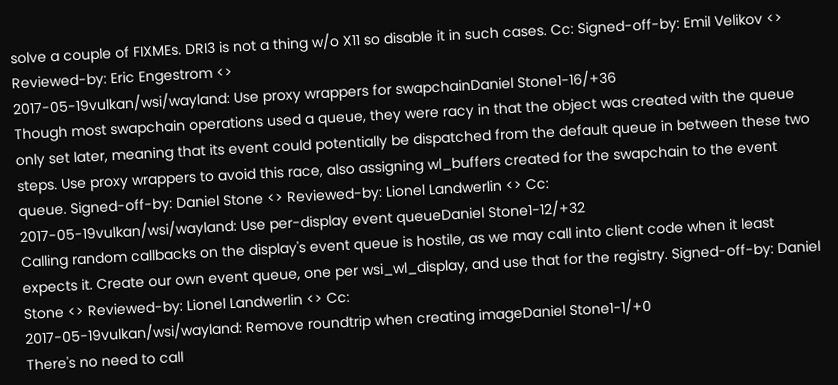solve a couple of FIXMEs. DRI3 is not a thing w/o X11 so disable it in such cases. Cc: Signed-off-by: Emil Velikov <> Reviewed-by: Eric Engestrom <>
2017-05-19vulkan/wsi/wayland: Use proxy wrappers for swapchainDaniel Stone1-16/+36
Though most swapchain operations used a queue, they were racy in that the object was created with the queue only set later, meaning that its event could potentially be dispatched from the default queue in between these two steps. Use proxy wrappers to avoid this race, also assigning wl_buffers created for the swapchain to the event queue. Signed-off-by: Daniel Stone <> Reviewed-by: Lionel Landwerlin <> Cc:
2017-05-19vulkan/wsi/wayland: Use per-display event queueDaniel Stone1-12/+32
Calling random callbacks on the display's event queue is hostile, as we may call into client code when it least expects it. Create our own event queue, one per wsi_wl_display, and use that for the registry. Signed-off-by: Daniel Stone <> Reviewed-by: Lionel Landwerlin <> Cc:
2017-05-19vulkan/wsi/wayland: Remove roundtrip when creating imageDaniel Stone1-1/+0
There's no need to call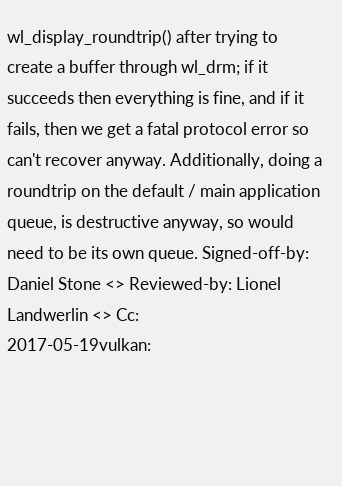wl_display_roundtrip() after trying to create a buffer through wl_drm; if it succeeds then everything is fine, and if it fails, then we get a fatal protocol error so can't recover anyway. Additionally, doing a roundtrip on the default / main application queue, is destructive anyway, so would need to be its own queue. Signed-off-by: Daniel Stone <> Reviewed-by: Lionel Landwerlin <> Cc:
2017-05-19vulkan: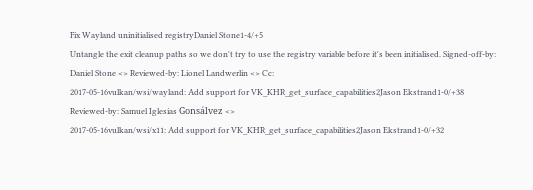Fix Wayland uninitialised registryDaniel Stone1-4/+5
Untangle the exit cleanup paths so we don't try to use the registry variable before it's been initialised. Signed-off-by: Daniel Stone <> Reviewed-by: Lionel Landwerlin <> Cc:
2017-05-16vulkan/wsi/wayland: Add support for VK_KHR_get_surface_capabilities2Jason Ekstrand1-0/+38
Reviewed-by: Samuel Iglesias Gonsálvez <>
2017-05-16vulkan/wsi/x11: Add support for VK_KHR_get_surface_capabilities2Jason Ekstrand1-0/+32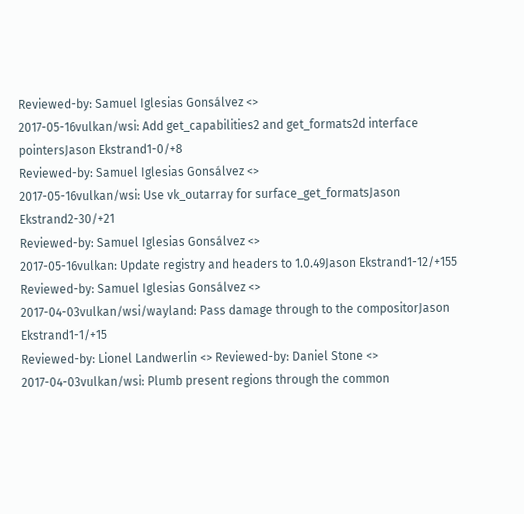Reviewed-by: Samuel Iglesias Gonsálvez <>
2017-05-16vulkan/wsi: Add get_capabilities2 and get_formats2d interface pointersJason Ekstrand1-0/+8
Reviewed-by: Samuel Iglesias Gonsálvez <>
2017-05-16vulkan/wsi: Use vk_outarray for surface_get_formatsJason Ekstrand2-30/+21
Reviewed-by: Samuel Iglesias Gonsálvez <>
2017-05-16vulkan: Update registry and headers to 1.0.49Jason Ekstrand1-12/+155
Reviewed-by: Samuel Iglesias Gonsálvez <>
2017-04-03vulkan/wsi/wayland: Pass damage through to the compositorJason Ekstrand1-1/+15
Reviewed-by: Lionel Landwerlin <> Reviewed-by: Daniel Stone <>
2017-04-03vulkan/wsi: Plumb present regions through the common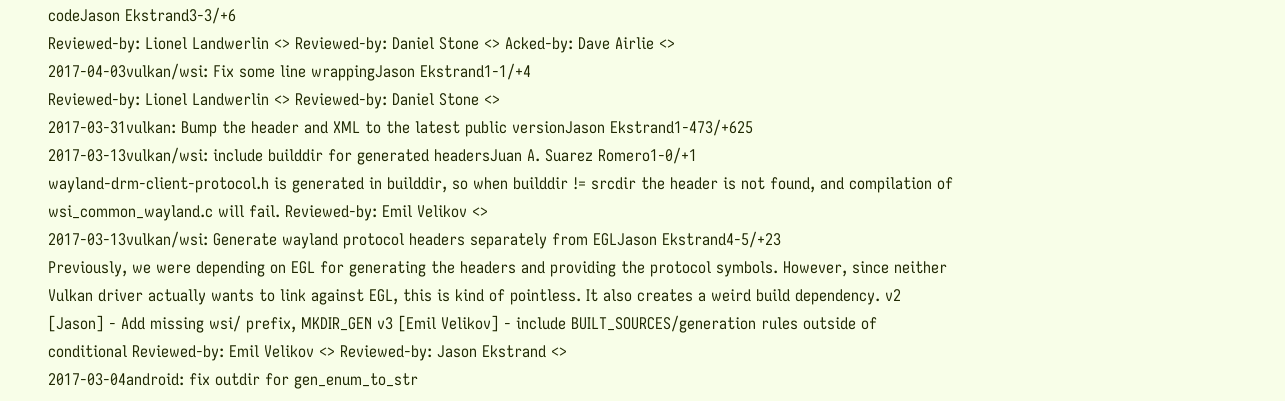codeJason Ekstrand3-3/+6
Reviewed-by: Lionel Landwerlin <> Reviewed-by: Daniel Stone <> Acked-by: Dave Airlie <>
2017-04-03vulkan/wsi: Fix some line wrappingJason Ekstrand1-1/+4
Reviewed-by: Lionel Landwerlin <> Reviewed-by: Daniel Stone <>
2017-03-31vulkan: Bump the header and XML to the latest public versionJason Ekstrand1-473/+625
2017-03-13vulkan/wsi: include builddir for generated headersJuan A. Suarez Romero1-0/+1
wayland-drm-client-protocol.h is generated in builddir, so when builddir != srcdir the header is not found, and compilation of wsi_common_wayland.c will fail. Reviewed-by: Emil Velikov <>
2017-03-13vulkan/wsi: Generate wayland protocol headers separately from EGLJason Ekstrand4-5/+23
Previously, we were depending on EGL for generating the headers and providing the protocol symbols. However, since neither Vulkan driver actually wants to link against EGL, this is kind of pointless. It also creates a weird build dependency. v2 [Jason] - Add missing wsi/ prefix, MKDIR_GEN v3 [Emil Velikov] - include BUILT_SOURCES/generation rules outside of conditional Reviewed-by: Emil Velikov <> Reviewed-by: Jason Ekstrand <>
2017-03-04android: fix outdir for gen_enum_to_str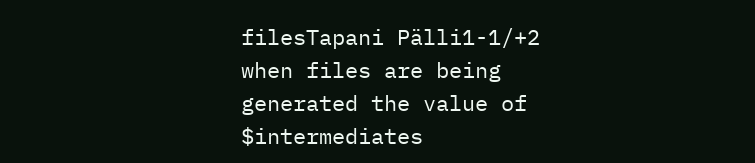filesTapani Pälli1-1/+2
when files are being generated the value of $intermediates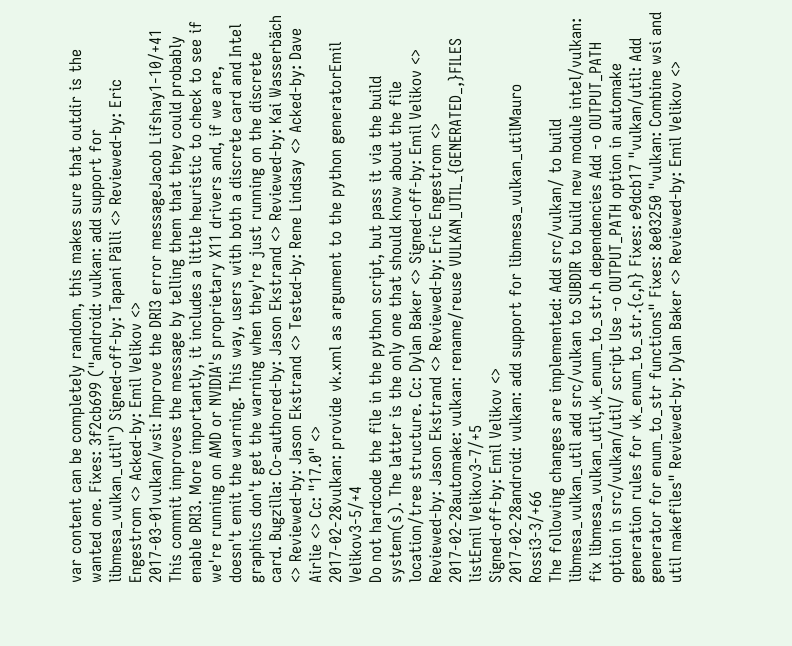var content can be completely random, this makes sure that outdir is the wanted one. Fixes: 3f2cb699 ("android: vulkan: add support for libmesa_vulkan_util") Signed-off-by: Tapani Pälli <> Reviewed-by: Eric Engestrom <> Acked-by: Emil Velikov <>
2017-03-01vulkan/wsi: Improve the DRI3 error messageJacob Lifshay1-10/+41
This commit improves the message by telling them that they could probably enable DRI3. More importantly, it includes a little heuristic to check to see if we're running on AMD or NVIDIA's proprietary X11 drivers and, if we are, doesn't emit the warning. This way, users with both a discrete card and Intel graphics don't get the warning when they're just running on the discrete card. Bugzilla: Co-authored-by: Jason Ekstrand <> Reviewed-by: Kai Wasserbäch <> Reviewed-by: Jason Ekstrand <> Tested-by: Rene Lindsay <> Acked-by: Dave Airlie <> Cc: "17.0" <>
2017-02-28vulkan: provide vk.xml as argument to the python generatorEmil Velikov3-5/+4
Do not hardcode the file in the python script, but pass it via the build system(s). The latter is the only one that should know about the file location/tree structure. Cc: Dylan Baker <> Signed-off-by: Emil Velikov <> Reviewed-by: Jason Ekstrand <> Reviewed-by: Eric Engestrom <>
2017-02-28automake: vulkan: rename/reuse VULKAN_UTIL_{GENERATED_,}FILES listEmil Velikov3-7/+5
Signed-off-by: Emil Velikov <>
2017-02-28android: vulkan: add support for libmesa_vulkan_utilMauro Rossi3-3/+66
The following changes are implemented: Add src/vulkan/ to build libmesa_vulkan_util add src/vulkan to SUBDIR to build new module intel/vulkan: fix libmesa_vulkan_util,vk_enum_to_str.h dependencies Add -o OUTPUT_PATH option in src/vulkan/util/ script Use -o OUTPUT_PATH option in automake generation rules for vk_enum_to_str.{c,h} Fixes: e9dcb17 "vulkan/util: Add generator for enum_to_str functions" Fixes: 8e03250 "vulkan: Combine wsi and util makefiles" Reviewed-by: Dylan Baker <> Reviewed-by: Emil Velikov <>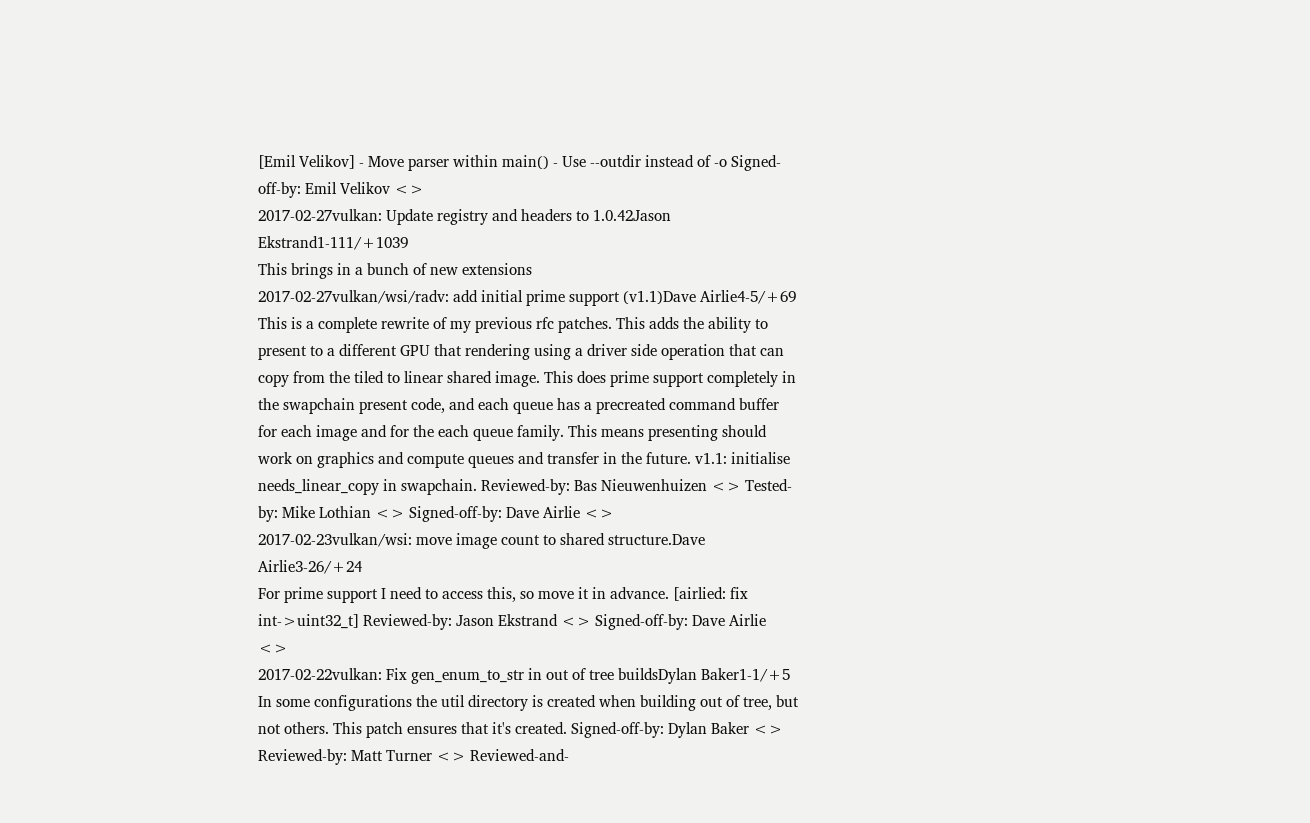[Emil Velikov] - Move parser within main() - Use --outdir instead of -o Signed-off-by: Emil Velikov <>
2017-02-27vulkan: Update registry and headers to 1.0.42Jason Ekstrand1-111/+1039
This brings in a bunch of new extensions
2017-02-27vulkan/wsi/radv: add initial prime support (v1.1)Dave Airlie4-5/+69
This is a complete rewrite of my previous rfc patches. This adds the ability to present to a different GPU that rendering using a driver side operation that can copy from the tiled to linear shared image. This does prime support completely in the swapchain present code, and each queue has a precreated command buffer for each image and for the each queue family. This means presenting should work on graphics and compute queues and transfer in the future. v1.1: initialise needs_linear_copy in swapchain. Reviewed-by: Bas Nieuwenhuizen <> Tested-by: Mike Lothian <> Signed-off-by: Dave Airlie <>
2017-02-23vulkan/wsi: move image count to shared structure.Dave Airlie3-26/+24
For prime support I need to access this, so move it in advance. [airlied: fix int->uint32_t] Reviewed-by: Jason Ekstrand <> Signed-off-by: Dave Airlie <>
2017-02-22vulkan: Fix gen_enum_to_str in out of tree buildsDylan Baker1-1/+5
In some configurations the util directory is created when building out of tree, but not others. This patch ensures that it's created. Signed-off-by: Dylan Baker <> Reviewed-by: Matt Turner <> Reviewed-and-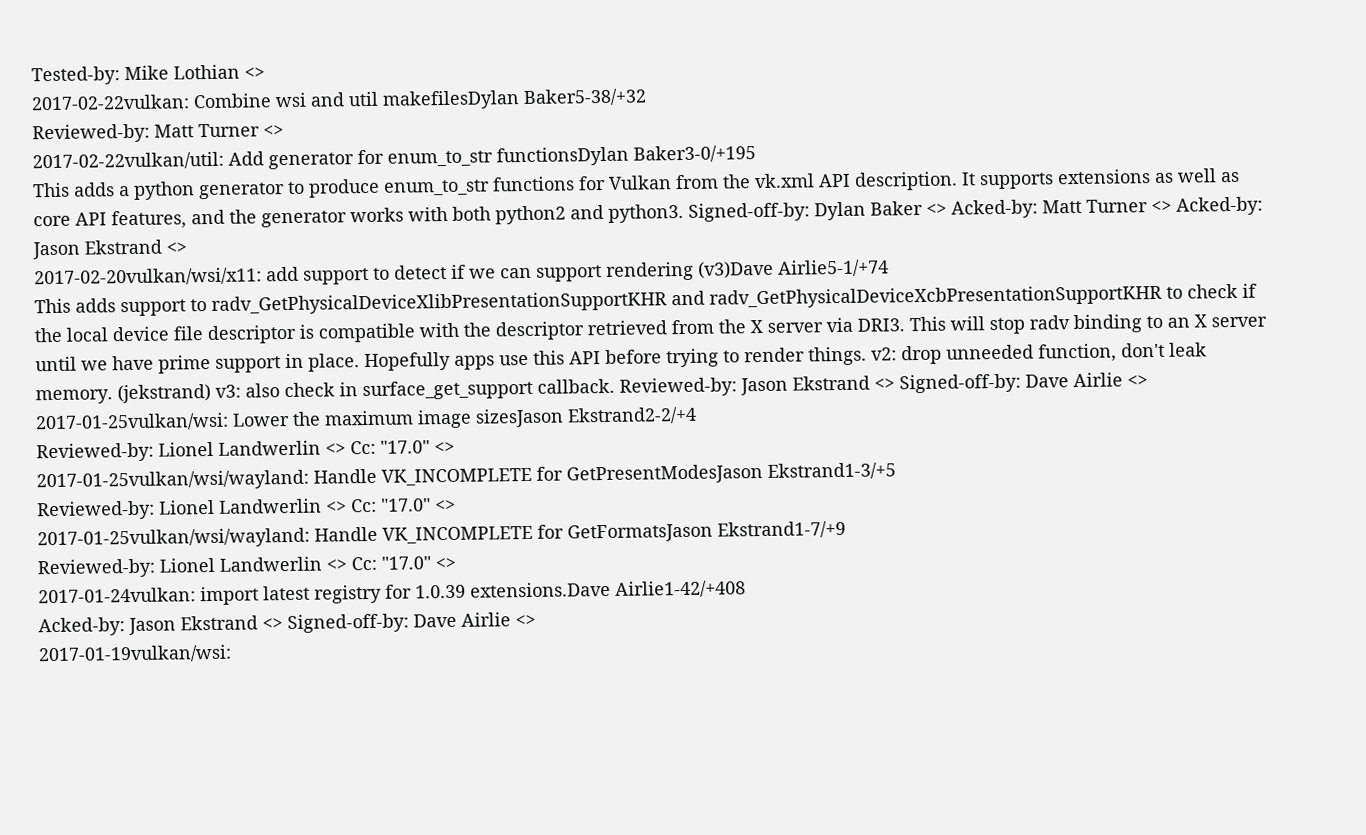Tested-by: Mike Lothian <>
2017-02-22vulkan: Combine wsi and util makefilesDylan Baker5-38/+32
Reviewed-by: Matt Turner <>
2017-02-22vulkan/util: Add generator for enum_to_str functionsDylan Baker3-0/+195
This adds a python generator to produce enum_to_str functions for Vulkan from the vk.xml API description. It supports extensions as well as core API features, and the generator works with both python2 and python3. Signed-off-by: Dylan Baker <> Acked-by: Matt Turner <> Acked-by: Jason Ekstrand <>
2017-02-20vulkan/wsi/x11: add support to detect if we can support rendering (v3)Dave Airlie5-1/+74
This adds support to radv_GetPhysicalDeviceXlibPresentationSupportKHR and radv_GetPhysicalDeviceXcbPresentationSupportKHR to check if the local device file descriptor is compatible with the descriptor retrieved from the X server via DRI3. This will stop radv binding to an X server until we have prime support in place. Hopefully apps use this API before trying to render things. v2: drop unneeded function, don't leak memory. (jekstrand) v3: also check in surface_get_support callback. Reviewed-by: Jason Ekstrand <> Signed-off-by: Dave Airlie <>
2017-01-25vulkan/wsi: Lower the maximum image sizesJason Ekstrand2-2/+4
Reviewed-by: Lionel Landwerlin <> Cc: "17.0" <>
2017-01-25vulkan/wsi/wayland: Handle VK_INCOMPLETE for GetPresentModesJason Ekstrand1-3/+5
Reviewed-by: Lionel Landwerlin <> Cc: "17.0" <>
2017-01-25vulkan/wsi/wayland: Handle VK_INCOMPLETE for GetFormatsJason Ekstrand1-7/+9
Reviewed-by: Lionel Landwerlin <> Cc: "17.0" <>
2017-01-24vulkan: import latest registry for 1.0.39 extensions.Dave Airlie1-42/+408
Acked-by: Jason Ekstrand <> Signed-off-by: Dave Airlie <>
2017-01-19vulkan/wsi: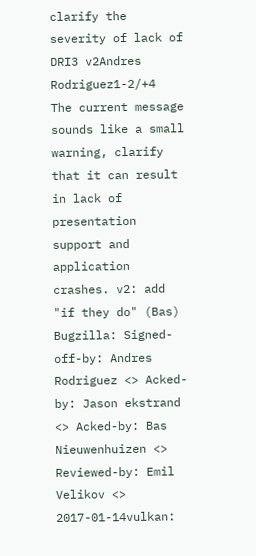clarify the severity of lack of DRI3 v2Andres Rodriguez1-2/+4
The current message sounds like a small warning, clarify that it can result in lack of presentation support and application crashes. v2: add "if they do" (Bas) Bugzilla: Signed-off-by: Andres Rodriguez <> Acked-by: Jason ekstrand <> Acked-by: Bas Nieuwenhuizen <> Reviewed-by: Emil Velikov <>
2017-01-14vulkan: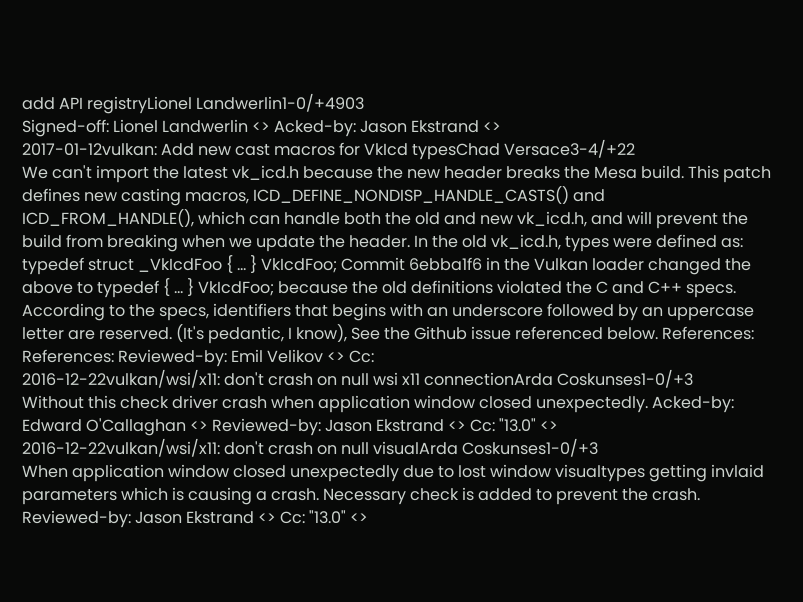add API registryLionel Landwerlin1-0/+4903
Signed-off: Lionel Landwerlin <> Acked-by: Jason Ekstrand <>
2017-01-12vulkan: Add new cast macros for VkIcd typesChad Versace3-4/+22
We can't import the latest vk_icd.h because the new header breaks the Mesa build. This patch defines new casting macros, ICD_DEFINE_NONDISP_HANDLE_CASTS() and ICD_FROM_HANDLE(), which can handle both the old and new vk_icd.h, and will prevent the build from breaking when we update the header. In the old vk_icd.h, types were defined as: typedef struct _VkIcdFoo { ... } VkIcdFoo; Commit 6ebba1f6 in the Vulkan loader changed the above to typedef { ... } VkIcdFoo; because the old definitions violated the C and C++ specs. According to the specs, identifiers that begins with an underscore followed by an uppercase letter are reserved. (It's pedantic, I know), See the Github issue referenced below. References: References: Reviewed-by: Emil Velikov <> Cc:
2016-12-22vulkan/wsi/x11: don't crash on null wsi x11 connectionArda Coskunses1-0/+3
Without this check driver crash when application window closed unexpectedly. Acked-by: Edward O'Callaghan <> Reviewed-by: Jason Ekstrand <> Cc: "13.0" <>
2016-12-22vulkan/wsi/x11: don't crash on null visualArda Coskunses1-0/+3
When application window closed unexpectedly due to lost window visualtypes getting invlaid parameters which is causing a crash. Necessary check is added to prevent the crash. Reviewed-by: Jason Ekstrand <> Cc: "13.0" <>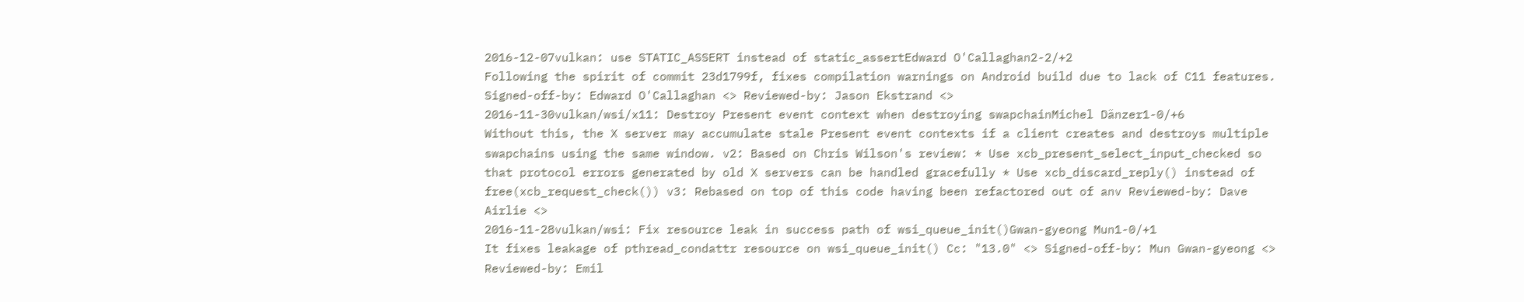2016-12-07vulkan: use STATIC_ASSERT instead of static_assertEdward O'Callaghan2-2/+2
Following the spirit of commit 23d1799f, fixes compilation warnings on Android build due to lack of C11 features. Signed-off-by: Edward O'Callaghan <> Reviewed-by: Jason Ekstrand <>
2016-11-30vulkan/wsi/x11: Destroy Present event context when destroying swapchainMichel Dänzer1-0/+6
Without this, the X server may accumulate stale Present event contexts if a client creates and destroys multiple swapchains using the same window. v2: Based on Chris Wilson's review: * Use xcb_present_select_input_checked so that protocol errors generated by old X servers can be handled gracefully * Use xcb_discard_reply() instead of free(xcb_request_check()) v3: Rebased on top of this code having been refactored out of anv Reviewed-by: Dave Airlie <>
2016-11-28vulkan/wsi: Fix resource leak in success path of wsi_queue_init()Gwan-gyeong Mun1-0/+1
It fixes leakage of pthread_condattr resource on wsi_queue_init() Cc: "13.0" <> Signed-off-by: Mun Gwan-gyeong <> Reviewed-by: Emil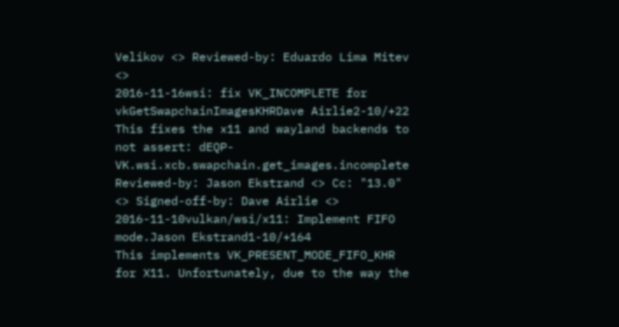Velikov <> Reviewed-by: Eduardo Lima Mitev <>
2016-11-16wsi: fix VK_INCOMPLETE for vkGetSwapchainImagesKHRDave Airlie2-10/+22
This fixes the x11 and wayland backends to not assert: dEQP-VK.wsi.xcb.swapchain.get_images.incomplete Reviewed-by: Jason Ekstrand <> Cc: "13.0" <> Signed-off-by: Dave Airlie <>
2016-11-10vulkan/wsi/x11: Implement FIFO mode.Jason Ekstrand1-10/+164
This implements VK_PRESENT_MODE_FIFO_KHR for X11. Unfortunately, due to the way the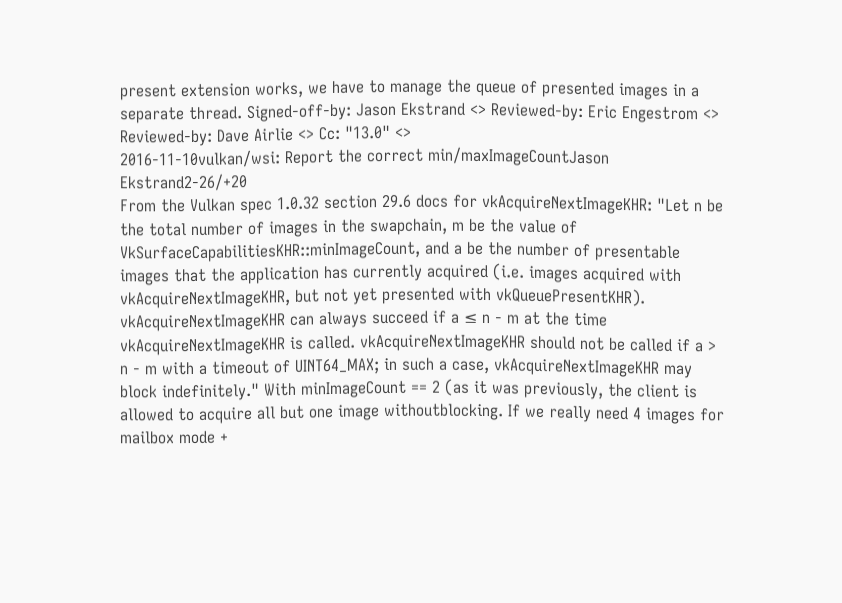present extension works, we have to manage the queue of presented images in a separate thread. Signed-off-by: Jason Ekstrand <> Reviewed-by: Eric Engestrom <> Reviewed-by: Dave Airlie <> Cc: "13.0" <>
2016-11-10vulkan/wsi: Report the correct min/maxImageCountJason Ekstrand2-26/+20
From the Vulkan spec 1.0.32 section 29.6 docs for vkAcquireNextImageKHR: "Let n be the total number of images in the swapchain, m be the value of VkSurfaceCapabilitiesKHR::minImageCount, and a be the number of presentable images that the application has currently acquired (i.e. images acquired with vkAcquireNextImageKHR, but not yet presented with vkQueuePresentKHR). vkAcquireNextImageKHR can always succeed if a ≤ n - m at the time vkAcquireNextImageKHR is called. vkAcquireNextImageKHR should not be called if a > n - m with a timeout of UINT64_MAX; in such a case, vkAcquireNextImageKHR may block indefinitely." With minImageCount == 2 (as it was previously, the client is allowed to acquire all but one image withoutblocking. If we really need 4 images for mailbox mode +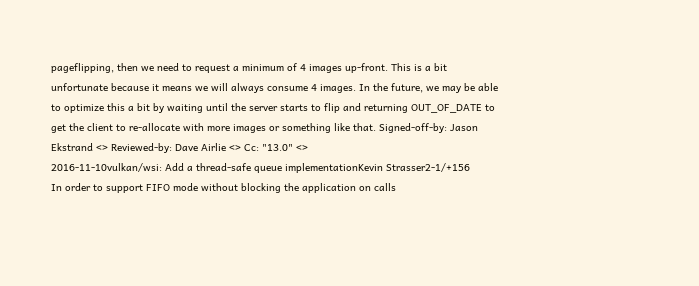pageflipping, then we need to request a minimum of 4 images up-front. This is a bit unfortunate because it means we will always consume 4 images. In the future, we may be able to optimize this a bit by waiting until the server starts to flip and returning OUT_OF_DATE to get the client to re-allocate with more images or something like that. Signed-off-by: Jason Ekstrand <> Reviewed-by: Dave Airlie <> Cc: "13.0" <>
2016-11-10vulkan/wsi: Add a thread-safe queue implementationKevin Strasser2-1/+156
In order to support FIFO mode without blocking the application on calls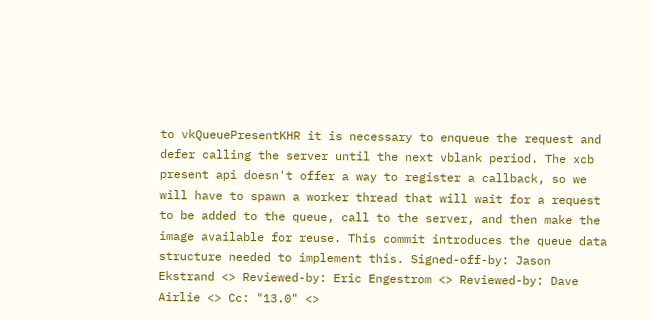to vkQueuePresentKHR it is necessary to enqueue the request and defer calling the server until the next vblank period. The xcb present api doesn't offer a way to register a callback, so we will have to spawn a worker thread that will wait for a request to be added to the queue, call to the server, and then make the image available for reuse. This commit introduces the queue data structure needed to implement this. Signed-off-by: Jason Ekstrand <> Reviewed-by: Eric Engestrom <> Reviewed-by: Dave Airlie <> Cc: "13.0" <>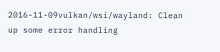2016-11-09vulkan/wsi/wayland: Clean up some error handling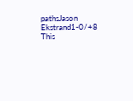pathsJason Ekstrand1-0/+8
This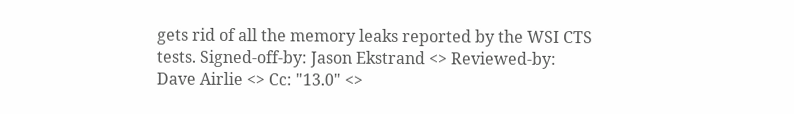gets rid of all the memory leaks reported by the WSI CTS tests. Signed-off-by: Jason Ekstrand <> Reviewed-by: Dave Airlie <> Cc: "13.0" <>